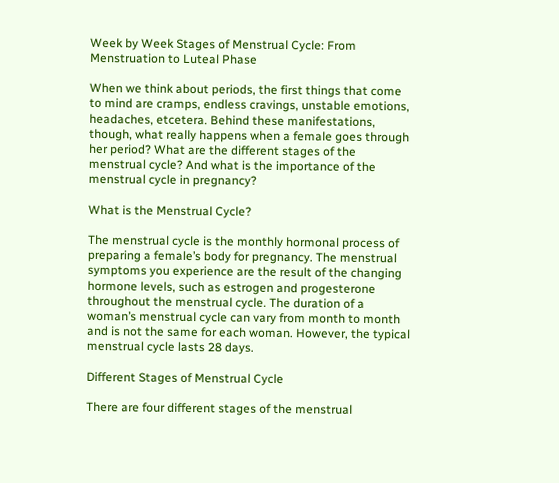Week by Week Stages of Menstrual Cycle: From Menstruation to Luteal Phase

When we think about periods, the first things that come to mind are cramps, endless cravings, unstable emotions, headaches, etcetera. Behind these manifestations, though, what really happens when a female goes through her period? What are the different stages of the menstrual cycle? And what is the importance of the menstrual cycle in pregnancy?

What is the Menstrual Cycle?

The menstrual cycle is the monthly hormonal process of preparing a female’s body for pregnancy. The menstrual symptoms you experience are the result of the changing hormone levels, such as estrogen and progesterone throughout the menstrual cycle. The duration of a woman’s menstrual cycle can vary from month to month and is not the same for each woman. However, the typical menstrual cycle lasts 28 days.

Different Stages of Menstrual Cycle

There are four different stages of the menstrual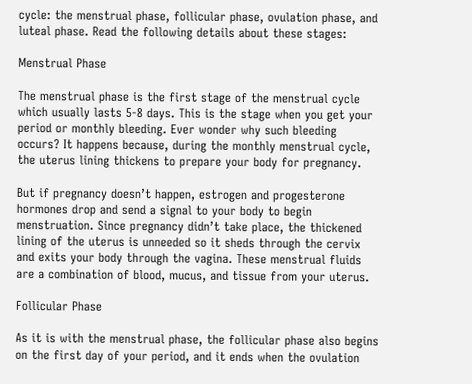cycle: the menstrual phase, follicular phase, ovulation phase, and luteal phase. Read the following details about these stages:

Menstrual Phase

The menstrual phase is the first stage of the menstrual cycle which usually lasts 5-8 days. This is the stage when you get your period or monthly bleeding. Ever wonder why such bleeding occurs? It happens because, during the monthly menstrual cycle, the uterus lining thickens to prepare your body for pregnancy.

But if pregnancy doesn’t happen, estrogen and progesterone hormones drop and send a signal to your body to begin menstruation. Since pregnancy didn’t take place, the thickened lining of the uterus is unneeded so it sheds through the cervix and exits your body through the vagina. These menstrual fluids are a combination of blood, mucus, and tissue from your uterus.

Follicular Phase

As it is with the menstrual phase, the follicular phase also begins on the first day of your period, and it ends when the ovulation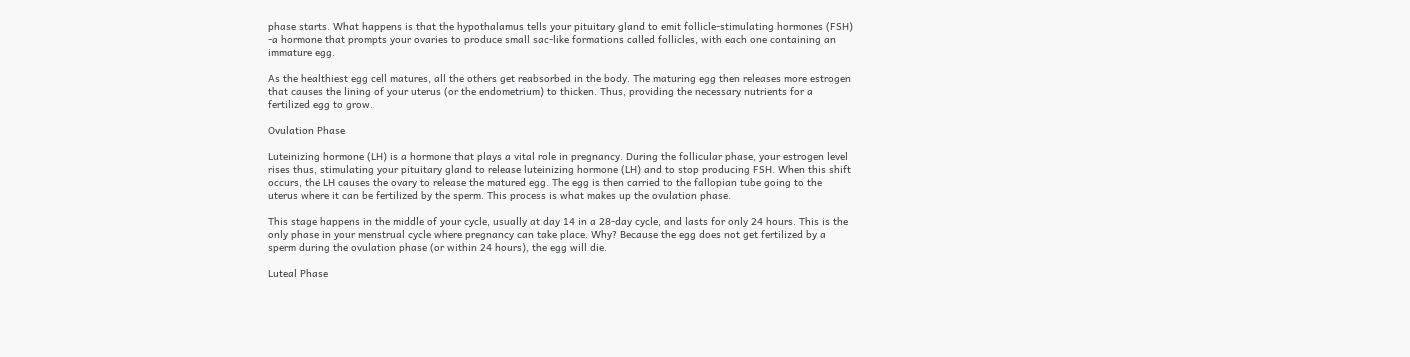phase starts. What happens is that the hypothalamus tells your pituitary gland to emit follicle-stimulating hormones (FSH) -a hormone that prompts your ovaries to produce small sac-like formations called follicles, with each one containing an immature egg.

As the healthiest egg cell matures, all the others get reabsorbed in the body. The maturing egg then releases more estrogen that causes the lining of your uterus (or the endometrium) to thicken. Thus, providing the necessary nutrients for a fertilized egg to grow.

Ovulation Phase

Luteinizing hormone (LH) is a hormone that plays a vital role in pregnancy. During the follicular phase, your estrogen level rises thus, stimulating your pituitary gland to release luteinizing hormone (LH) and to stop producing FSH. When this shift occurs, the LH causes the ovary to release the matured egg. The egg is then carried to the fallopian tube going to the uterus where it can be fertilized by the sperm. This process is what makes up the ovulation phase.

This stage happens in the middle of your cycle, usually at day 14 in a 28-day cycle, and lasts for only 24 hours. This is the only phase in your menstrual cycle where pregnancy can take place. Why? Because the egg does not get fertilized by a sperm during the ovulation phase (or within 24 hours), the egg will die.

Luteal Phase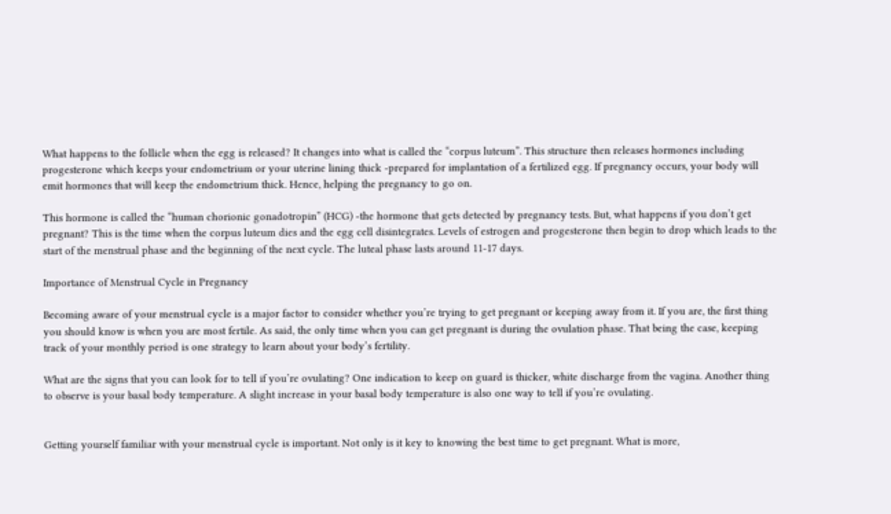What happens to the follicle when the egg is released? It changes into what is called the “corpus luteum”. This structure then releases hormones including progesterone which keeps your endometrium or your uterine lining thick -prepared for implantation of a fertilized egg. If pregnancy occurs, your body will emit hormones that will keep the endometrium thick. Hence, helping the pregnancy to go on.

This hormone is called the “human chorionic gonadotropin” (HCG) -the hormone that gets detected by pregnancy tests. But, what happens if you don’t get pregnant? This is the time when the corpus luteum dies and the egg cell disintegrates. Levels of estrogen and progesterone then begin to drop which leads to the start of the menstrual phase and the beginning of the next cycle. The luteal phase lasts around 11-17 days.

Importance of Menstrual Cycle in Pregnancy

Becoming aware of your menstrual cycle is a major factor to consider whether you’re trying to get pregnant or keeping away from it. If you are, the first thing you should know is when you are most fertile. As said, the only time when you can get pregnant is during the ovulation phase. That being the case, keeping track of your monthly period is one strategy to learn about your body’s fertility.

What are the signs that you can look for to tell if you’re ovulating? One indication to keep on guard is thicker, white discharge from the vagina. Another thing to observe is your basal body temperature. A slight increase in your basal body temperature is also one way to tell if you’re ovulating.


Getting yourself familiar with your menstrual cycle is important. Not only is it key to knowing the best time to get pregnant. What is more,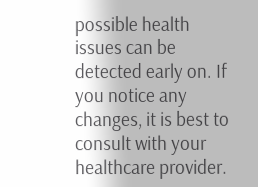possible health issues can be detected early on. If you notice any changes, it is best to consult with your healthcare provider.